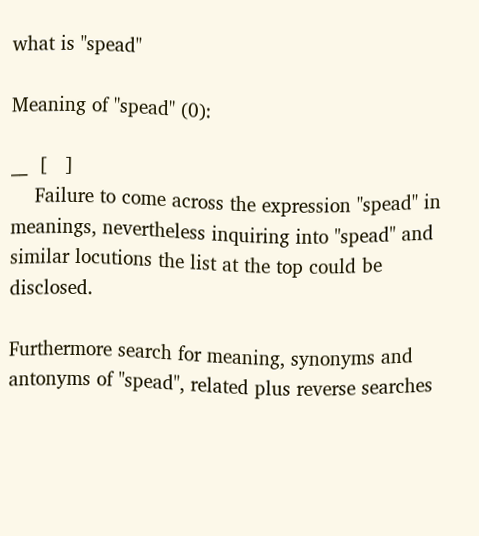what is "spead"

Meaning of "spead" (0):

__  [   ]
    Failure to come across the expression "spead" in meanings, nevertheless inquiring into "spead" and similar locutions the list at the top could be disclosed.

Furthermore search for meaning, synonyms and antonyms of "spead", related plus reverse searches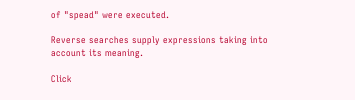of "spead" were executed.

Reverse searches supply expressions taking into account its meaning.

Click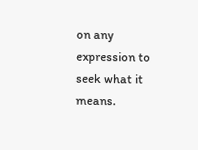on any expression to seek what it means.